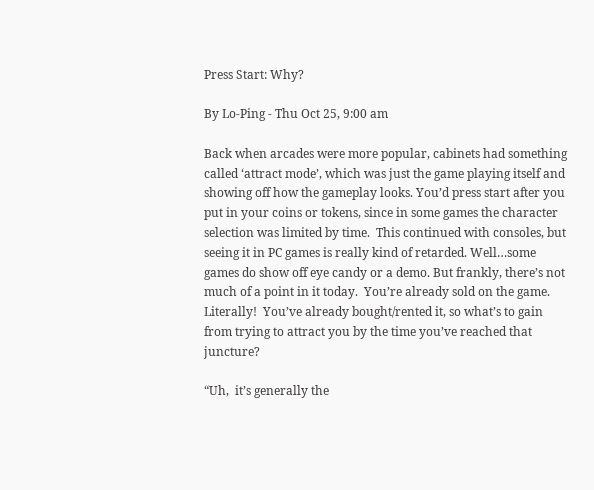Press Start: Why?

By Lo-Ping - Thu Oct 25, 9:00 am

Back when arcades were more popular, cabinets had something called ‘attract mode’, which was just the game playing itself and showing off how the gameplay looks. You’d press start after you put in your coins or tokens, since in some games the character selection was limited by time.  This continued with consoles, but seeing it in PC games is really kind of retarded. Well…some games do show off eye candy or a demo. But frankly, there’s not much of a point in it today.  You’re already sold on the game.  Literally!  You’ve already bought/rented it, so what’s to gain from trying to attract you by the time you’ve reached that juncture?

“Uh,  it’s generally the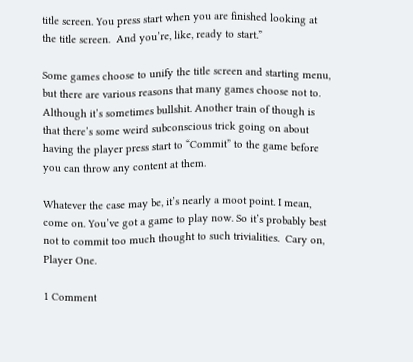title screen. You press start when you are finished looking at the title screen.  And you’re, like, ready to start.”

Some games choose to unify the title screen and starting menu, but there are various reasons that many games choose not to. Although it’s sometimes bullshit. Another train of though is that there’s some weird subconscious trick going on about having the player press start to “Commit” to the game before you can throw any content at them.

Whatever the case may be, it’s nearly a moot point. I mean, come on. You’ve got a game to play now. So it’s probably best not to commit too much thought to such trivialities.  Cary on, Player One.

1 Comment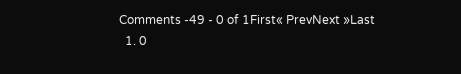Comments -49 - 0 of 1First« PrevNext »Last
  1. 0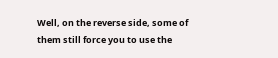Well, on the reverse side, some of them still force you to use the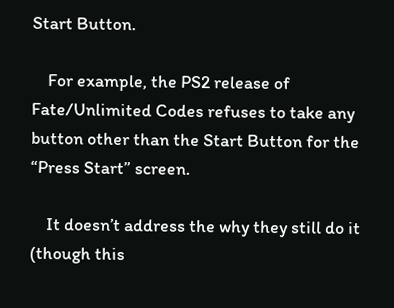Start Button.

    For example, the PS2 release of Fate/Unlimited Codes refuses to take any button other than the Start Button for the “Press Start” screen.

    It doesn’t address the why they still do it (though this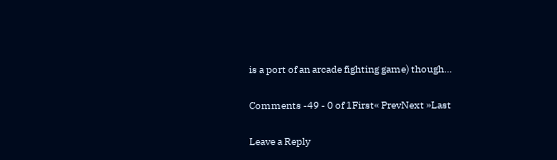is a port of an arcade fighting game) though…

Comments -49 - 0 of 1First« PrevNext »Last

Leave a Reply